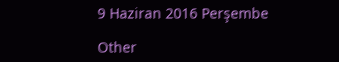9 Haziran 2016 Perşembe

Other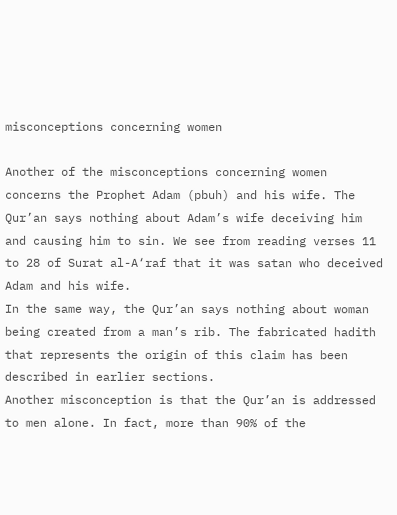misconceptions concerning women

Another of the misconceptions concerning women concerns the Prophet Adam (pbuh) and his wife. The Qur’an says nothing about Adam’s wife deceiving him and causing him to sin. We see from reading verses 11 to 28 of Surat al-A‘raf that it was satan who deceived Adam and his wife.
In the same way, the Qur’an says nothing about woman being created from a man’s rib. The fabricated hadith that represents the origin of this claim has been described in earlier sections.
Another misconception is that the Qur’an is addressed to men alone. In fact, more than 90% of the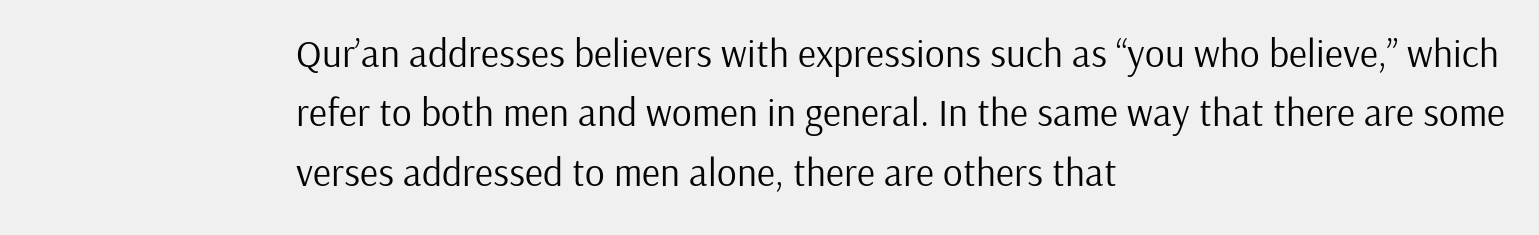Qur’an addresses believers with expressions such as “you who believe,” which refer to both men and women in general. In the same way that there are some verses addressed to men alone, there are others that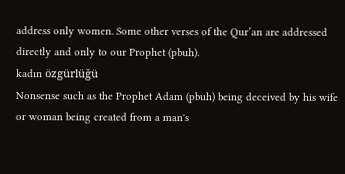address only women. Some other verses of the Qur’an are addressed directly and only to our Prophet (pbuh).
kadın özgürlüğü
Nonsense such as the Prophet Adam (pbuh) being deceived by his wife or woman being created from a man's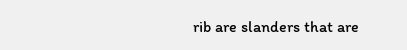rib are slanders that are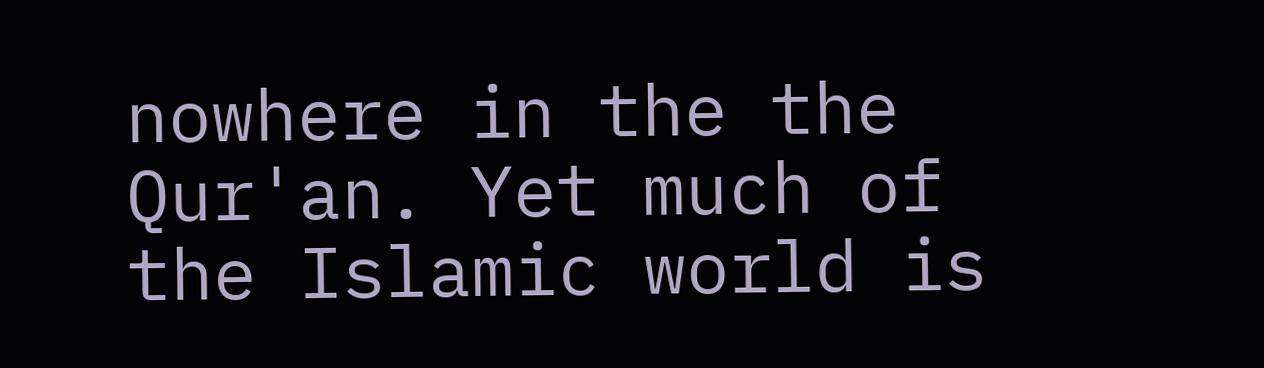nowhere in the the Qur'an. Yet much of the Islamic world is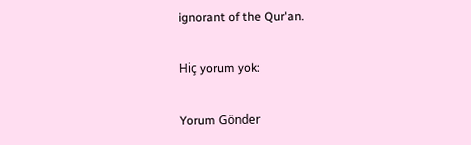ignorant of the Qur'an.

Hiç yorum yok:

Yorum Gönder